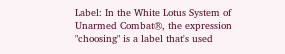Label: In the White Lotus System of Unarmed Combat®, the expression "choosing" is a label that's used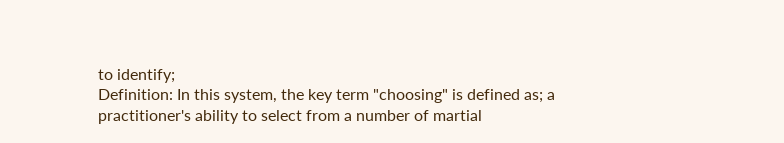to identify;
Definition: In this system, the key term "choosing" is defined as; a practitioner's ability to select from a number of martial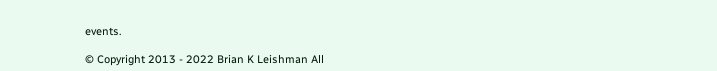events.

© Copyright 2013 - 2022 Brian K Leishman All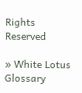Rights Reserved

» White Lotus Glossary